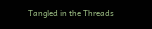Tangled in the Threads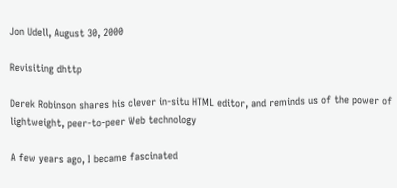Jon Udell, August 30, 2000

Revisiting dhttp

Derek Robinson shares his clever in-situ HTML editor, and reminds us of the power of lightweight, peer-to-peer Web technology

A few years ago, I became fascinated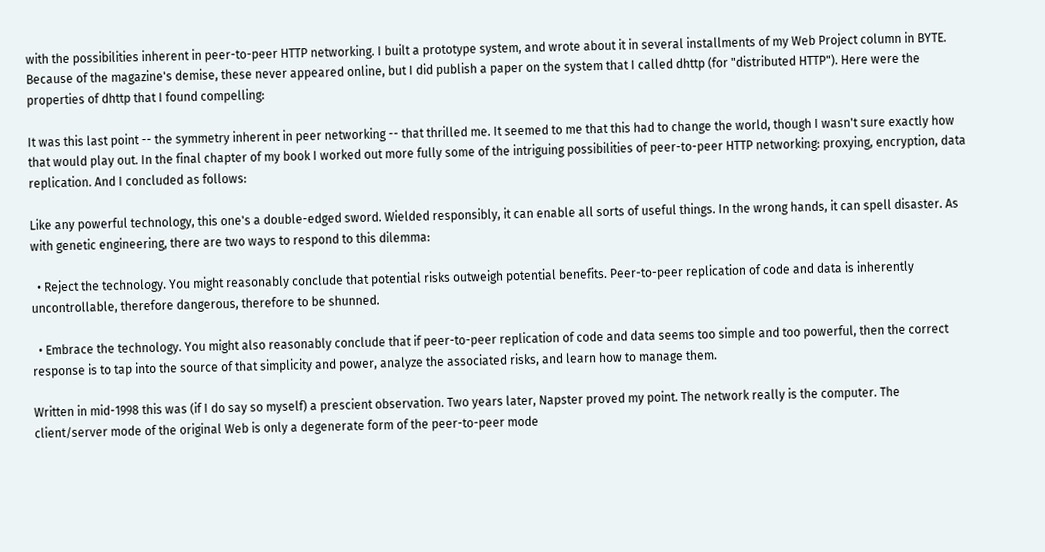with the possibilities inherent in peer-to-peer HTTP networking. I built a prototype system, and wrote about it in several installments of my Web Project column in BYTE. Because of the magazine's demise, these never appeared online, but I did publish a paper on the system that I called dhttp (for "distributed HTTP"). Here were the properties of dhttp that I found compelling:

It was this last point -- the symmetry inherent in peer networking -- that thrilled me. It seemed to me that this had to change the world, though I wasn't sure exactly how that would play out. In the final chapter of my book I worked out more fully some of the intriguing possibilities of peer-to-peer HTTP networking: proxying, encryption, data replication. And I concluded as follows:

Like any powerful technology, this one's a double-edged sword. Wielded responsibly, it can enable all sorts of useful things. In the wrong hands, it can spell disaster. As with genetic engineering, there are two ways to respond to this dilemma:

  • Reject the technology. You might reasonably conclude that potential risks outweigh potential benefits. Peer-to-peer replication of code and data is inherently uncontrollable, therefore dangerous, therefore to be shunned.

  • Embrace the technology. You might also reasonably conclude that if peer-to-peer replication of code and data seems too simple and too powerful, then the correct response is to tap into the source of that simplicity and power, analyze the associated risks, and learn how to manage them.

Written in mid-1998 this was (if I do say so myself) a prescient observation. Two years later, Napster proved my point. The network really is the computer. The client/server mode of the original Web is only a degenerate form of the peer-to-peer mode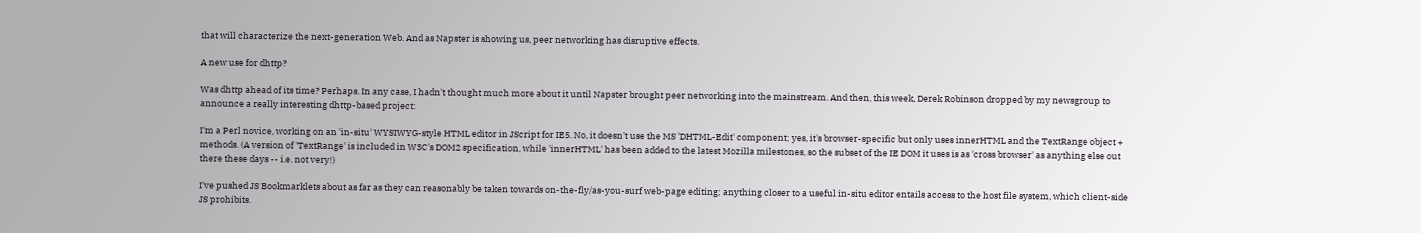that will characterize the next-generation Web. And as Napster is showing us, peer networking has disruptive effects.

A new use for dhttp?

Was dhttp ahead of its time? Perhaps. In any case, I hadn't thought much more about it until Napster brought peer networking into the mainstream. And then, this week, Derek Robinson dropped by my newsgroup to announce a really interesting dhttp-based project:

I'm a Perl novice, working on an 'in-situ' WYSIWYG-style HTML editor in JScript for IE5. No, it doesn't use the MS 'DHTML-Edit' component; yes, it's browser-specific but only uses innerHTML and the TextRange object + methods. (A version of 'TextRange' is included in W3C's DOM2 specification, while 'innerHTML' has been added to the latest Mozilla milestones, so the subset of the IE DOM it uses is as 'cross browser' as anything else out there these days -- i.e. not very!)

I've pushed JS Bookmarklets about as far as they can reasonably be taken towards on-the-fly/as-you-surf web-page editing; anything closer to a useful in-situ editor entails access to the host file system, which client-side JS prohibits.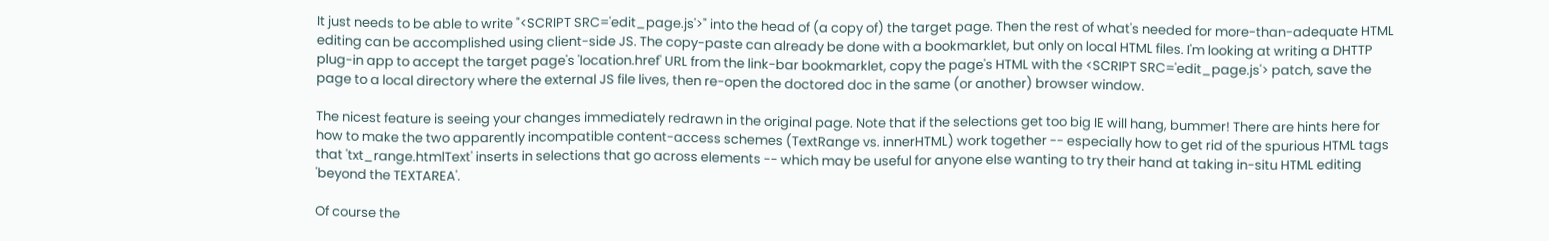It just needs to be able to write "<SCRIPT SRC='edit_page.js'>" into the head of (a copy of) the target page. Then the rest of what's needed for more-than-adequate HTML editing can be accomplished using client-side JS. The copy-paste can already be done with a bookmarklet, but only on local HTML files. I'm looking at writing a DHTTP plug-in app to accept the target page's 'location.href' URL from the link-bar bookmarklet, copy the page's HTML with the <SCRIPT SRC='edit_page.js'> patch, save the page to a local directory where the external JS file lives, then re-open the doctored doc in the same (or another) browser window.

The nicest feature is seeing your changes immediately redrawn in the original page. Note that if the selections get too big IE will hang, bummer! There are hints here for how to make the two apparently incompatible content-access schemes (TextRange vs. innerHTML) work together -- especially how to get rid of the spurious HTML tags that 'txt_range.htmlText' inserts in selections that go across elements -- which may be useful for anyone else wanting to try their hand at taking in-situ HTML editing 'beyond the TEXTAREA'.

Of course the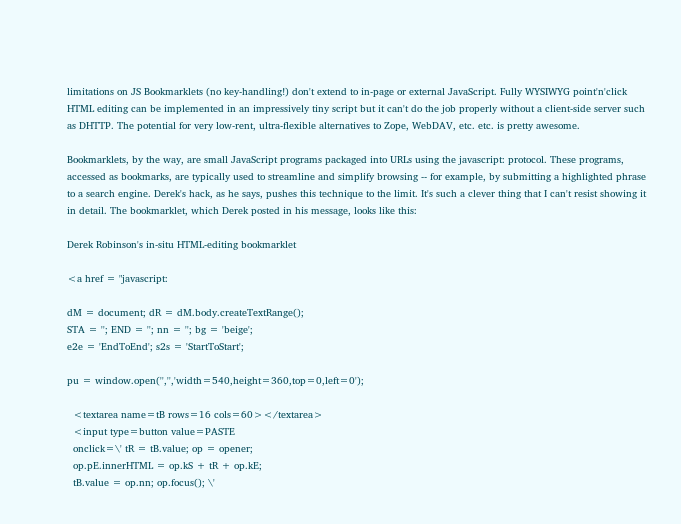limitations on JS Bookmarklets (no key-handling!) don't extend to in-page or external JavaScript. Fully WYSIWYG point'n'click HTML editing can be implemented in an impressively tiny script but it can't do the job properly without a client-side server such as DHTTP. The potential for very low-rent, ultra-flexible alternatives to Zope, WebDAV, etc. etc. is pretty awesome.

Bookmarklets, by the way, are small JavaScript programs packaged into URLs using the javascript: protocol. These programs, accessed as bookmarks, are typically used to streamline and simplify browsing -- for example, by submitting a highlighted phrase to a search engine. Derek's hack, as he says, pushes this technique to the limit. It's such a clever thing that I can't resist showing it in detail. The bookmarklet, which Derek posted in his message, looks like this:

Derek Robinson's in-situ HTML-editing bookmarklet

<a href = "javascript:

dM = document; dR = dM.body.createTextRange();
STA = ''; END = ''; nn = ''; bg = 'beige';
e2e = 'EndToEnd'; s2s = 'StartToStart';

pu = window.open('','','width=540,height=360,top=0,left=0');

  <textarea name=tB rows=16 cols=60></textarea>
  <input type=button value=PASTE
  onclick=\' tR = tB.value; op = opener;
  op.pE.innerHTML = op.kS + tR + op.kE;
  tB.value = op.nn; op.focus(); \'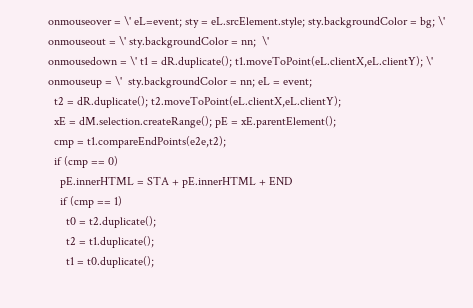onmouseover = \' eL=event; sty = eL.srcElement.style; sty.backgroundColor = bg; \'
onmouseout = \' sty.backgroundColor = nn;  \'
onmousedown = \' t1 = dR.duplicate(); t1.moveToPoint(eL.clientX,eL.clientY); \'
onmouseup = \'  sty.backgroundColor = nn; eL = event;
  t2 = dR.duplicate(); t2.moveToPoint(eL.clientX,eL.clientY);
  xE = dM.selection.createRange(); pE = xE.parentElement();
  cmp = t1.compareEndPoints(e2e,t2);
  if (cmp == 0)
    pE.innerHTML = STA + pE.innerHTML + END
    if (cmp == 1)
      t0 = t2.duplicate();
      t2 = t1.duplicate();
      t1 = t0.duplicate();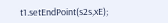t1.setEndPoint(s2s,xE);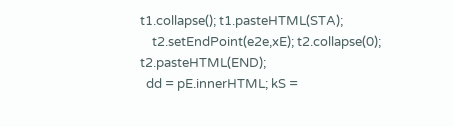t1.collapse(); t1.pasteHTML(STA);
    t2.setEndPoint(e2e,xE); t2.collapse(0); t2.pasteHTML(END);
  dd = pE.innerHTML; kS =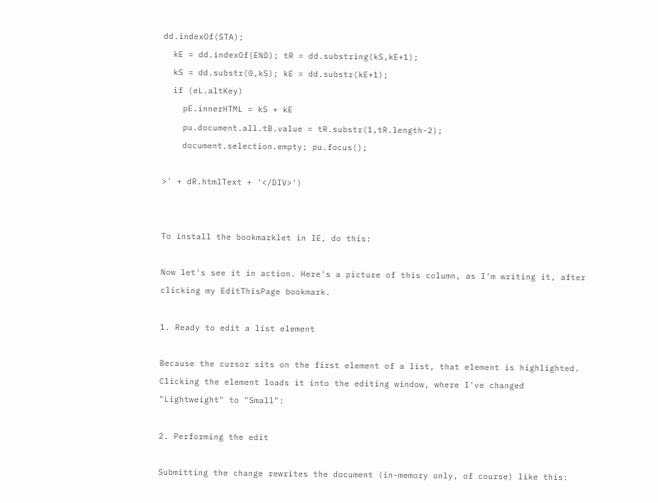dd.indexOf(STA);
  kE = dd.indexOf(END); tR = dd.substring(kS,kE+1);
  kS = dd.substr(0,kS); kE = dd.substr(kE+1);
  if (eL.altKey)
    pE.innerHTML = kS + kE
    pu.document.all.tB.value = tR.substr(1,tR.length-2);
    document.selection.empty; pu.focus();

>' + dR.htmlText + '</DIV>')


To install the bookmarklet in IE, do this:

Now let's see it in action. Here's a picture of this column, as I'm writing it, after clicking my EditThisPage bookmark.

1. Ready to edit a list element

Because the cursor sits on the first element of a list, that element is highlighted. Clicking the element loads it into the editing window, where I've changed "Lightweight" to "Small":

2. Performing the edit

Submitting the change rewrites the document (in-memory only, of course) like this: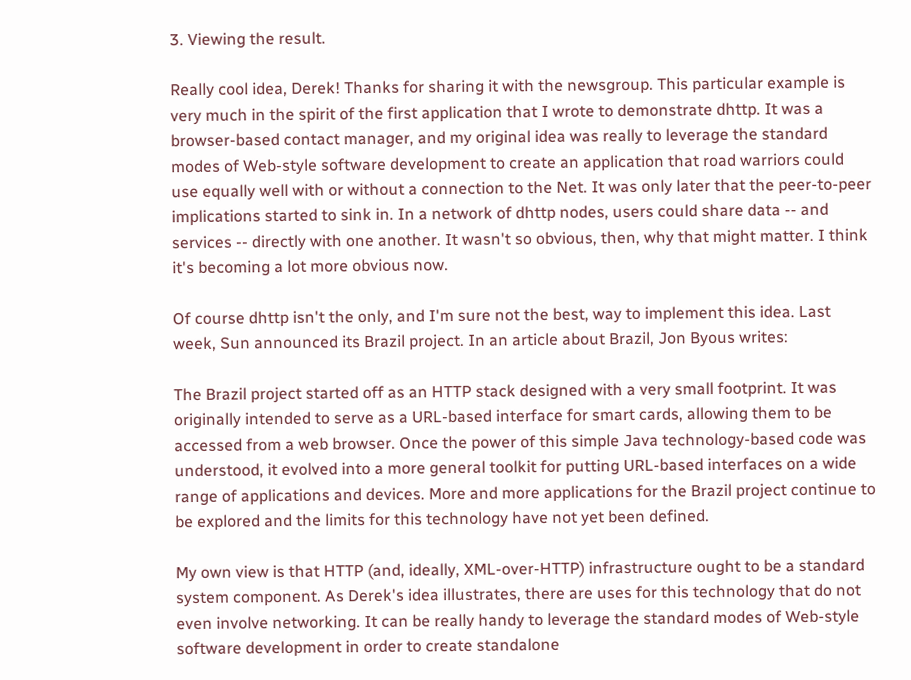3. Viewing the result.

Really cool idea, Derek! Thanks for sharing it with the newsgroup. This particular example is very much in the spirit of the first application that I wrote to demonstrate dhttp. It was a browser-based contact manager, and my original idea was really to leverage the standard modes of Web-style software development to create an application that road warriors could use equally well with or without a connection to the Net. It was only later that the peer-to-peer implications started to sink in. In a network of dhttp nodes, users could share data -- and services -- directly with one another. It wasn't so obvious, then, why that might matter. I think it's becoming a lot more obvious now.

Of course dhttp isn't the only, and I'm sure not the best, way to implement this idea. Last week, Sun announced its Brazil project. In an article about Brazil, Jon Byous writes:

The Brazil project started off as an HTTP stack designed with a very small footprint. It was originally intended to serve as a URL-based interface for smart cards, allowing them to be accessed from a web browser. Once the power of this simple Java technology-based code was understood, it evolved into a more general toolkit for putting URL-based interfaces on a wide range of applications and devices. More and more applications for the Brazil project continue to be explored and the limits for this technology have not yet been defined.

My own view is that HTTP (and, ideally, XML-over-HTTP) infrastructure ought to be a standard system component. As Derek's idea illustrates, there are uses for this technology that do not even involve networking. It can be really handy to leverage the standard modes of Web-style software development in order to create standalone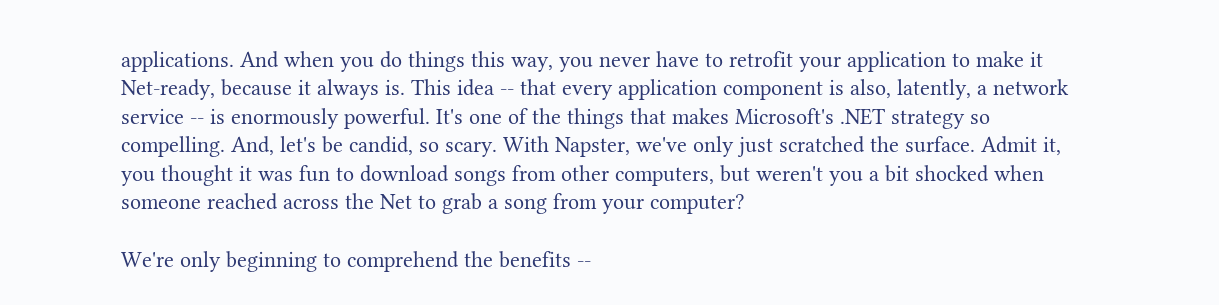applications. And when you do things this way, you never have to retrofit your application to make it Net-ready, because it always is. This idea -- that every application component is also, latently, a network service -- is enormously powerful. It's one of the things that makes Microsoft's .NET strategy so compelling. And, let's be candid, so scary. With Napster, we've only just scratched the surface. Admit it, you thought it was fun to download songs from other computers, but weren't you a bit shocked when someone reached across the Net to grab a song from your computer?

We're only beginning to comprehend the benefits --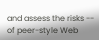and assess the risks -- of peer-style Web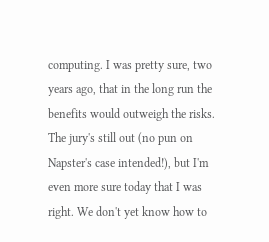computing. I was pretty sure, two years ago, that in the long run the benefits would outweigh the risks. The jury's still out (no pun on Napster's case intended!), but I'm even more sure today that I was right. We don't yet know how to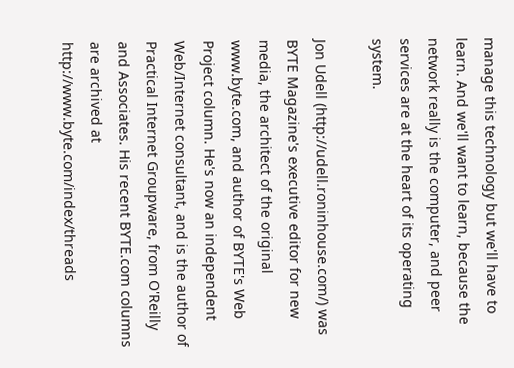manage this technology but we'll have to learn. And we'll want to learn, because the network really is the computer, and peer services are at the heart of its operating system.

Jon Udell (http://udell.roninhouse.com/) was BYTE Magazine's executive editor for new media, the architect of the original www.byte.com, and author of BYTE's Web Project column. He's now an independent Web/Internet consultant, and is the author of Practical Internet Groupware, from O'Reilly and Associates. His recent BYTE.com columns are archived at http://www.byte.com/index/threads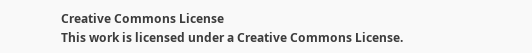Creative Commons License
This work is licensed under a Creative Commons License.